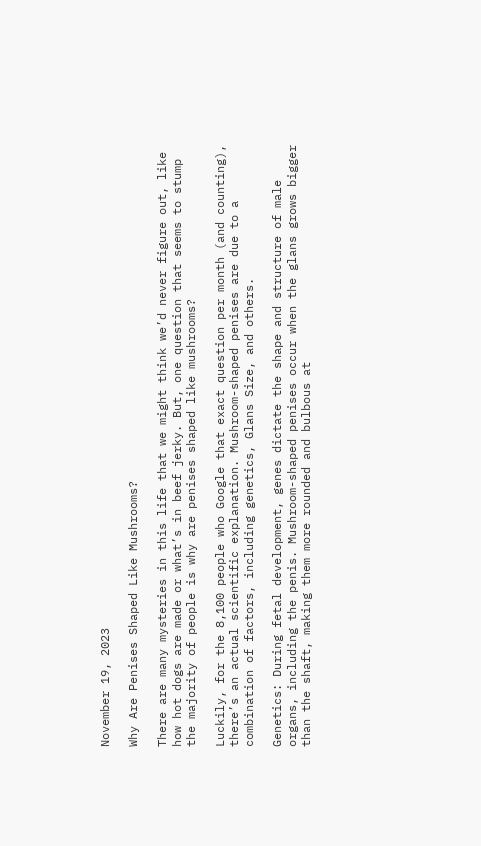November 19, 2023

Why Are Penises Shaped Like Mushrooms?

There are many mysteries in this life that we might think we’d never figure out, like how hot dogs are made or what’s in beef jerky. But, one question that seems to stump the majority of people is why are penises shaped like mushrooms?

Luckily, for the 8,100 people who Google that exact question per month (and counting), there’s an actual scientific explanation. Mushroom-shaped penises are due to a combination of factors, including genetics, Glans Size, and others.

Genetics: During fetal development, genes dictate the shape and structure of male organs, including the penis. Mushroom-shaped penises occur when the glans grows bigger than the shaft, making them more rounded and bulbous at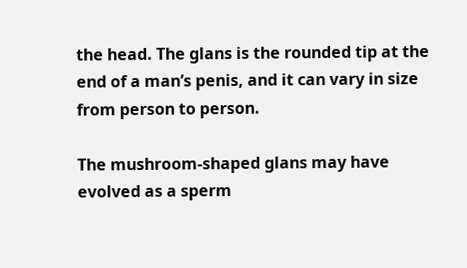the head. The glans is the rounded tip at the end of a man’s penis, and it can vary in size from person to person.

The mushroom-shaped glans may have evolved as a sperm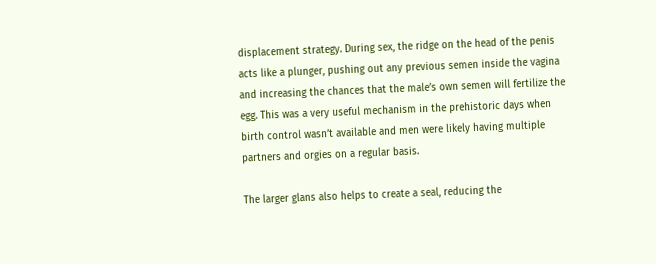displacement strategy. During sex, the ridge on the head of the penis acts like a plunger, pushing out any previous semen inside the vagina and increasing the chances that the male’s own semen will fertilize the egg. This was a very useful mechanism in the prehistoric days when birth control wasn’t available and men were likely having multiple partners and orgies on a regular basis.

The larger glans also helps to create a seal, reducing the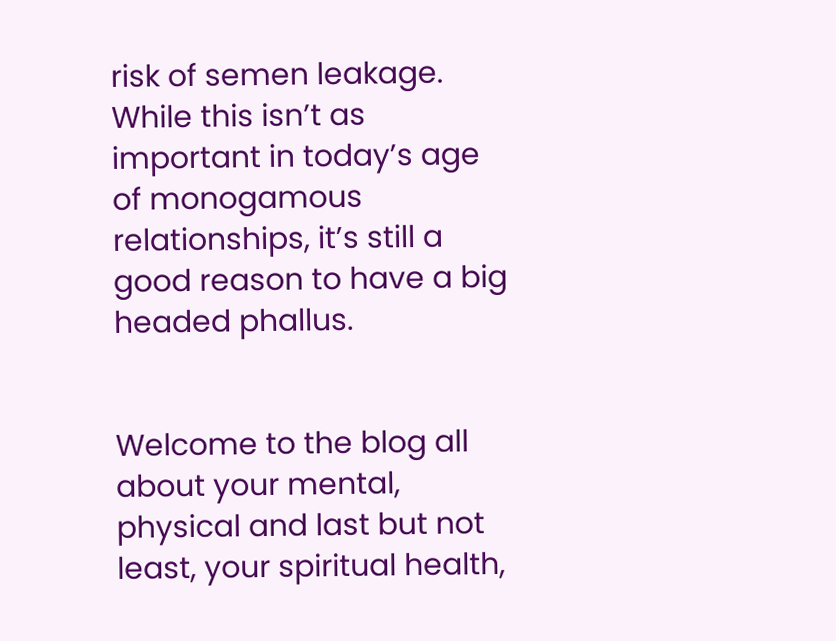risk of semen leakage. While this isn’t as important in today’s age of monogamous relationships, it’s still a good reason to have a big headed phallus.


Welcome to the blog all about your mental, physical and last but not least, your spiritual health,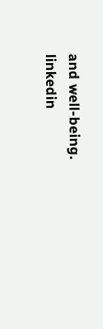and well-being.
linkedin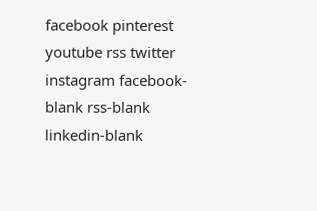facebook pinterest youtube rss twitter instagram facebook-blank rss-blank linkedin-blank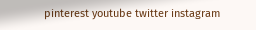pinterest youtube twitter instagram